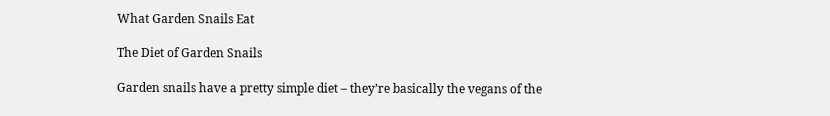What Garden Snails Eat

The Diet of Garden Snails

Garden snails have a pretty simple diet – they’re basically the vegans of the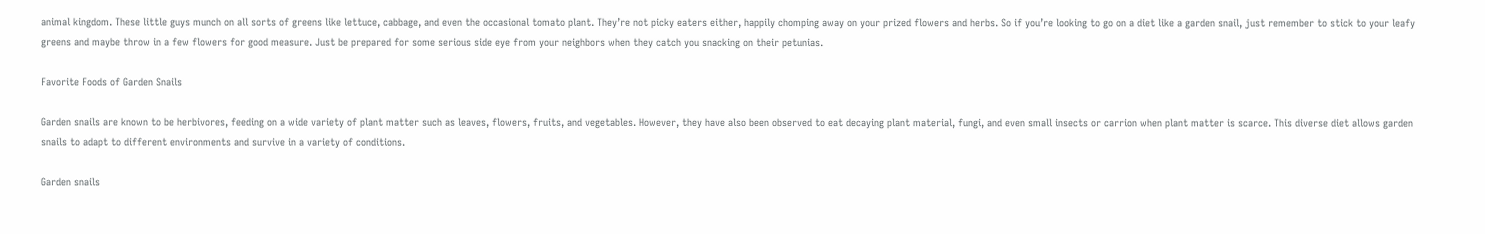animal kingdom. These little guys munch on all sorts of greens like lettuce, cabbage, and even the occasional tomato plant. They’re not picky eaters either, happily chomping away on your prized flowers and herbs. So if you’re looking to go on a diet like a garden snail, just remember to stick to your leafy greens and maybe throw in a few flowers for good measure. Just be prepared for some serious side eye from your neighbors when they catch you snacking on their petunias.

Favorite Foods of Garden Snails

Garden snails are known to be herbivores, feeding on a wide variety of plant matter such as leaves, flowers, fruits, and vegetables. However, they have also been observed to eat decaying plant material, fungi, and even small insects or carrion when plant matter is scarce. This diverse diet allows garden snails to adapt to different environments and survive in a variety of conditions.

Garden snails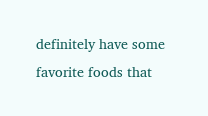definitely have some favorite foods that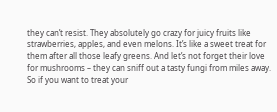they can’t resist. They absolutely go crazy for juicy fruits like strawberries, apples, and even melons. It’s like a sweet treat for them after all those leafy greens. And let’s not forget their love for mushrooms – they can sniff out a tasty fungi from miles away. So if you want to treat your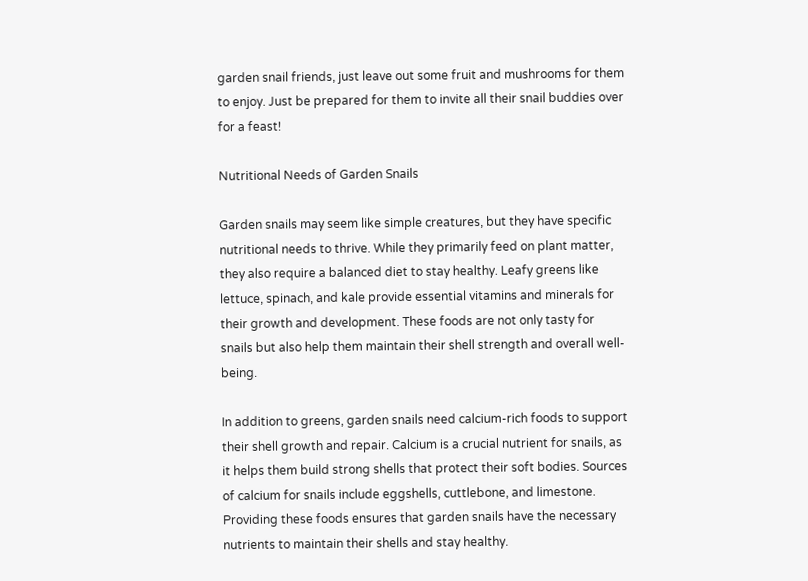garden snail friends, just leave out some fruit and mushrooms for them to enjoy. Just be prepared for them to invite all their snail buddies over for a feast!

Nutritional Needs of Garden Snails

Garden snails may seem like simple creatures, but they have specific nutritional needs to thrive. While they primarily feed on plant matter, they also require a balanced diet to stay healthy. Leafy greens like lettuce, spinach, and kale provide essential vitamins and minerals for their growth and development. These foods are not only tasty for snails but also help them maintain their shell strength and overall well-being.

In addition to greens, garden snails need calcium-rich foods to support their shell growth and repair. Calcium is a crucial nutrient for snails, as it helps them build strong shells that protect their soft bodies. Sources of calcium for snails include eggshells, cuttlebone, and limestone. Providing these foods ensures that garden snails have the necessary nutrients to maintain their shells and stay healthy.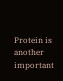Protein is another important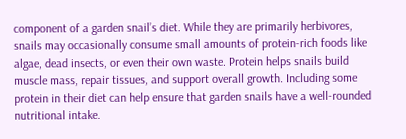component of a garden snail’s diet. While they are primarily herbivores, snails may occasionally consume small amounts of protein-rich foods like algae, dead insects, or even their own waste. Protein helps snails build muscle mass, repair tissues, and support overall growth. Including some protein in their diet can help ensure that garden snails have a well-rounded nutritional intake.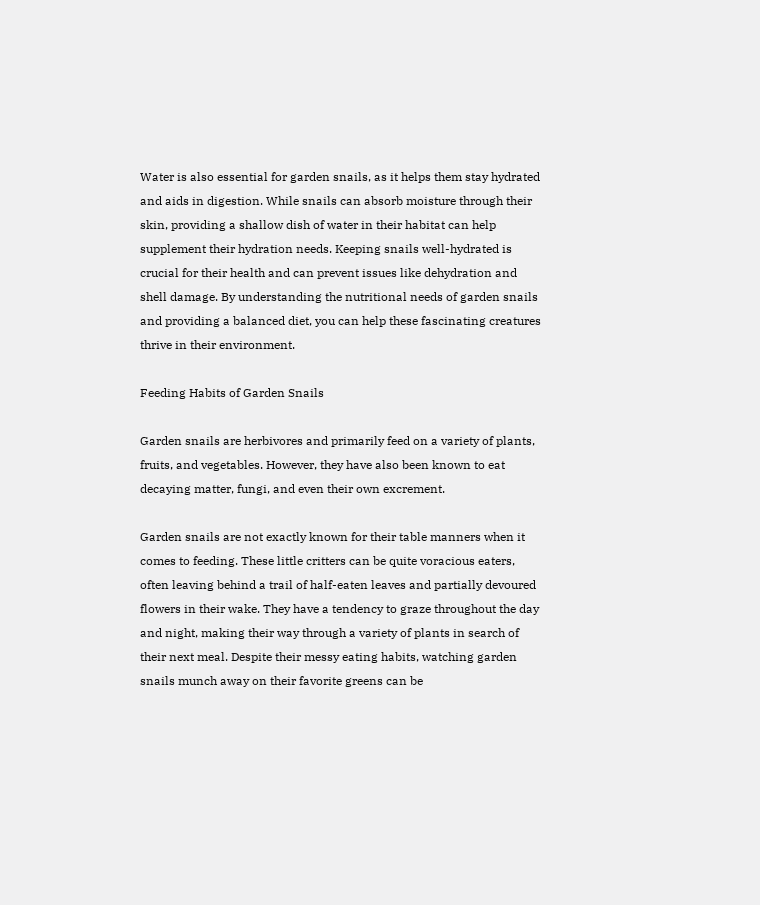Water is also essential for garden snails, as it helps them stay hydrated and aids in digestion. While snails can absorb moisture through their skin, providing a shallow dish of water in their habitat can help supplement their hydration needs. Keeping snails well-hydrated is crucial for their health and can prevent issues like dehydration and shell damage. By understanding the nutritional needs of garden snails and providing a balanced diet, you can help these fascinating creatures thrive in their environment.

Feeding Habits of Garden Snails

Garden snails are herbivores and primarily feed on a variety of plants, fruits, and vegetables. However, they have also been known to eat decaying matter, fungi, and even their own excrement.

Garden snails are not exactly known for their table manners when it comes to feeding. These little critters can be quite voracious eaters, often leaving behind a trail of half-eaten leaves and partially devoured flowers in their wake. They have a tendency to graze throughout the day and night, making their way through a variety of plants in search of their next meal. Despite their messy eating habits, watching garden snails munch away on their favorite greens can be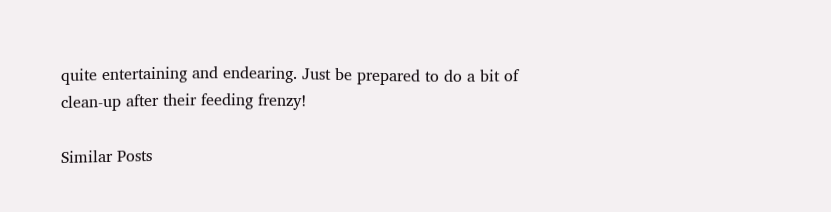quite entertaining and endearing. Just be prepared to do a bit of clean-up after their feeding frenzy!

Similar Posts